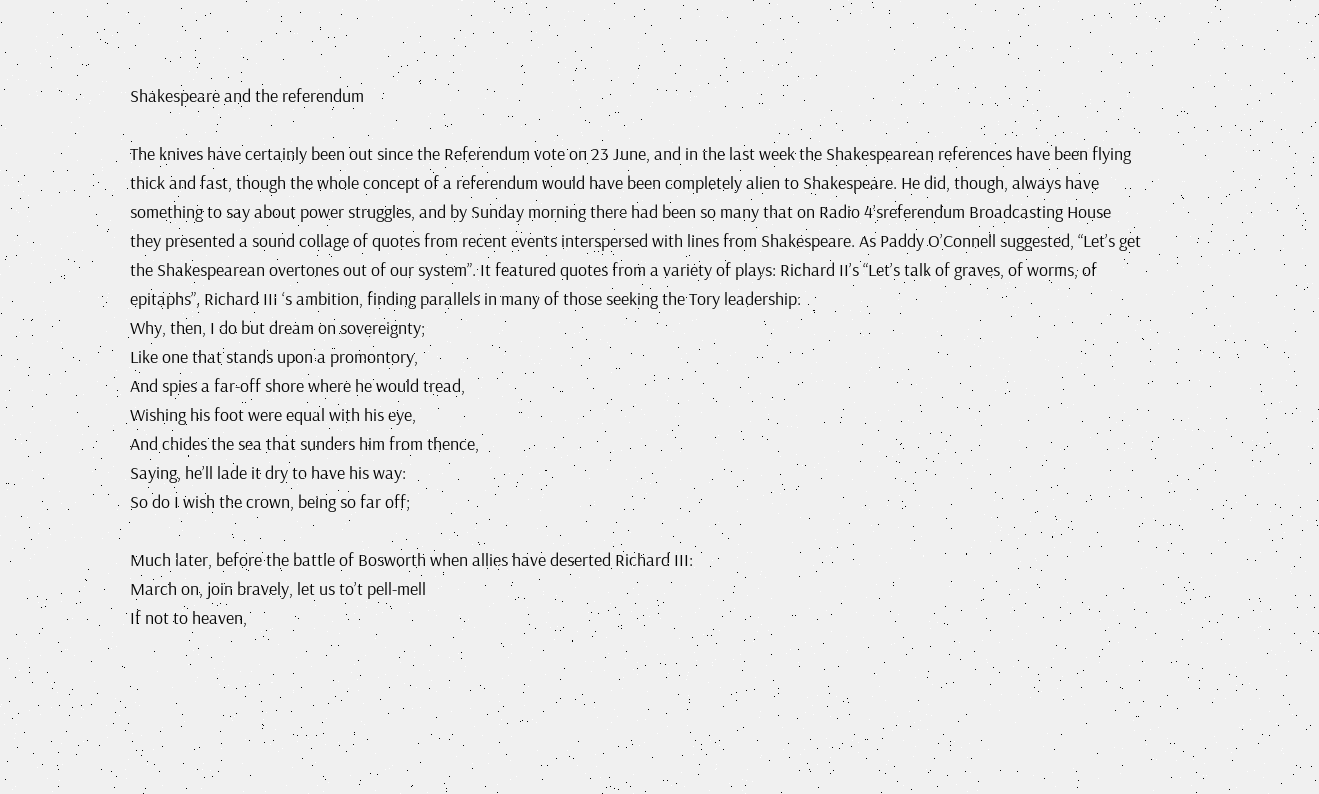Shakespeare and the referendum

The knives have certainly been out since the Referendum vote on 23 June, and in the last week the Shakespearean references have been flying thick and fast, though the whole concept of a referendum would have been completely alien to Shakespeare. He did, though, always have something to say about power struggles, and by Sunday morning there had been so many that on Radio 4’sreferendum Broadcasting House they presented a sound collage of quotes from recent events interspersed with lines from Shakespeare. As Paddy O’Connell suggested, “Let’s get the Shakespearean overtones out of our system”. It featured quotes from a variety of plays: Richard II’s “Let’s talk of graves, of worms, of epitaphs”, Richard III ‘s ambition, finding parallels in many of those seeking the Tory leadership:
Why, then, I do but dream on sovereignty;
Like one that stands upon a promontory,
And spies a far-off shore where he would tread,
Wishing his foot were equal with his eye,
And chides the sea that sunders him from thence,
Saying, he’ll lade it dry to have his way:
So do I wish the crown, being so far off;

Much later, before the battle of Bosworth when allies have deserted Richard III:
March on, join bravely, let us to’t pell-mell
If not to heaven,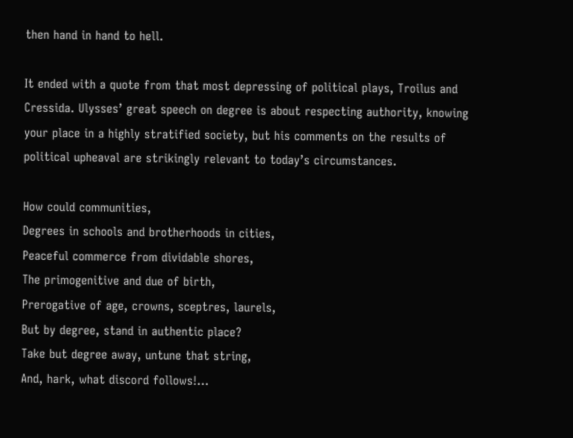then hand in hand to hell.

It ended with a quote from that most depressing of political plays, Troilus and Cressida. Ulysses’ great speech on degree is about respecting authority, knowing your place in a highly stratified society, but his comments on the results of political upheaval are strikingly relevant to today’s circumstances.

How could communities,
Degrees in schools and brotherhoods in cities,
Peaceful commerce from dividable shores,
The primogenitive and due of birth,
Prerogative of age, crowns, sceptres, laurels,
But by degree, stand in authentic place?
Take but degree away, untune that string,
And, hark, what discord follows!…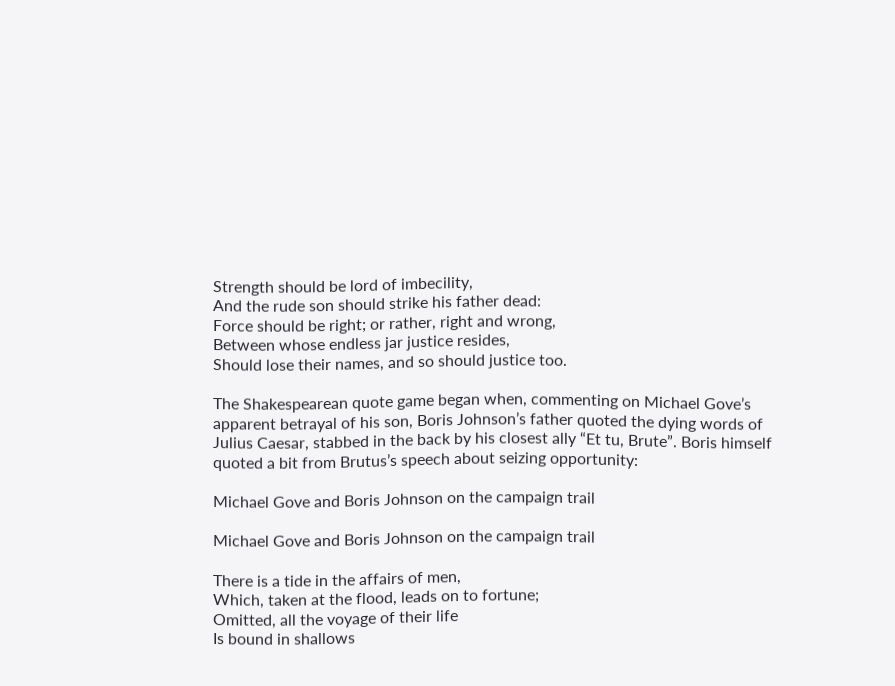Strength should be lord of imbecility,
And the rude son should strike his father dead:
Force should be right; or rather, right and wrong,
Between whose endless jar justice resides,
Should lose their names, and so should justice too.

The Shakespearean quote game began when, commenting on Michael Gove’s apparent betrayal of his son, Boris Johnson’s father quoted the dying words of Julius Caesar, stabbed in the back by his closest ally “Et tu, Brute”. Boris himself quoted a bit from Brutus’s speech about seizing opportunity:

Michael Gove and Boris Johnson on the campaign trail

Michael Gove and Boris Johnson on the campaign trail

There is a tide in the affairs of men,
Which, taken at the flood, leads on to fortune;
Omitted, all the voyage of their life
Is bound in shallows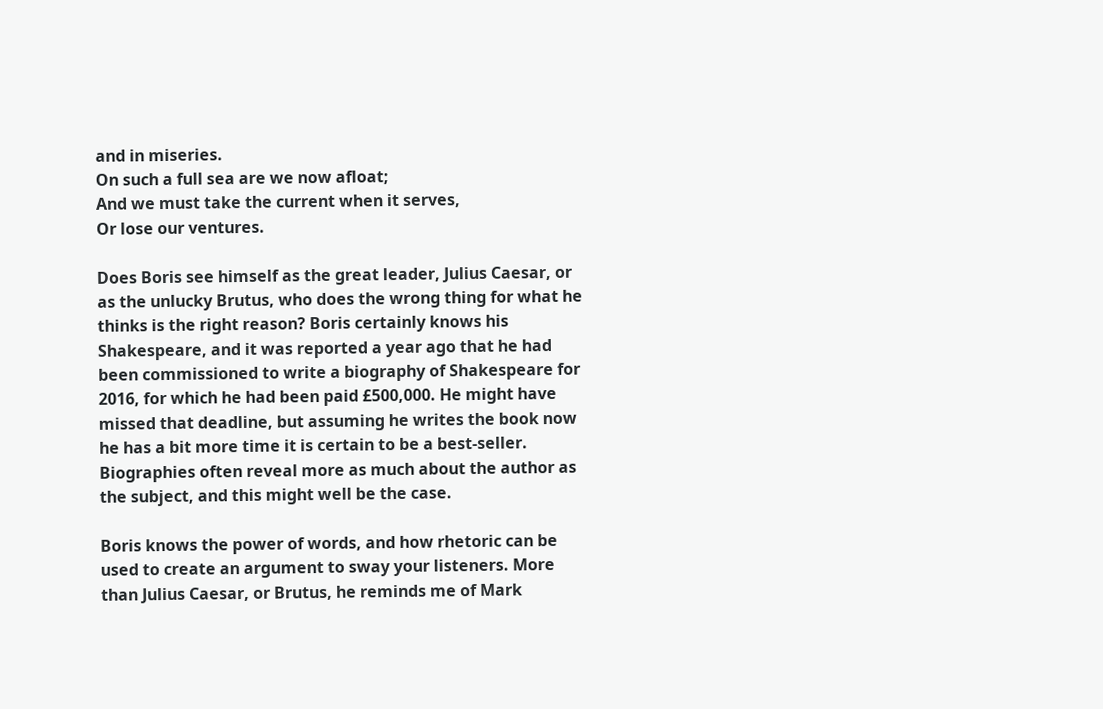and in miseries.
On such a full sea are we now afloat;
And we must take the current when it serves,
Or lose our ventures.

Does Boris see himself as the great leader, Julius Caesar, or as the unlucky Brutus, who does the wrong thing for what he thinks is the right reason? Boris certainly knows his Shakespeare, and it was reported a year ago that he had been commissioned to write a biography of Shakespeare for 2016, for which he had been paid £500,000. He might have missed that deadline, but assuming he writes the book now he has a bit more time it is certain to be a best-seller. Biographies often reveal more as much about the author as the subject, and this might well be the case.

Boris knows the power of words, and how rhetoric can be used to create an argument to sway your listeners. More than Julius Caesar, or Brutus, he reminds me of Mark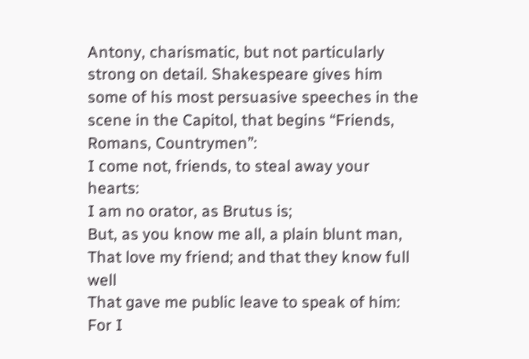Antony, charismatic, but not particularly strong on detail. Shakespeare gives him some of his most persuasive speeches in the scene in the Capitol, that begins “Friends, Romans, Countrymen”:
I come not, friends, to steal away your hearts:
I am no orator, as Brutus is;
But, as you know me all, a plain blunt man,
That love my friend; and that they know full well
That gave me public leave to speak of him:
For I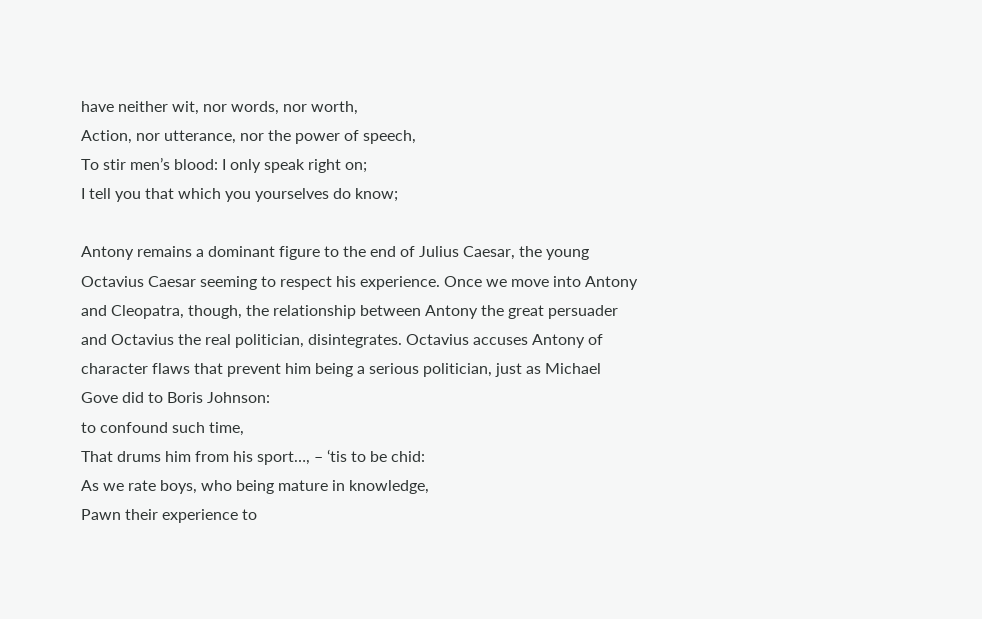have neither wit, nor words, nor worth,
Action, nor utterance, nor the power of speech,
To stir men’s blood: I only speak right on;
I tell you that which you yourselves do know;

Antony remains a dominant figure to the end of Julius Caesar, the young Octavius Caesar seeming to respect his experience. Once we move into Antony and Cleopatra, though, the relationship between Antony the great persuader and Octavius the real politician, disintegrates. Octavius accuses Antony of character flaws that prevent him being a serious politician, just as Michael Gove did to Boris Johnson:
to confound such time,
That drums him from his sport…, – ‘tis to be chid:
As we rate boys, who being mature in knowledge,
Pawn their experience to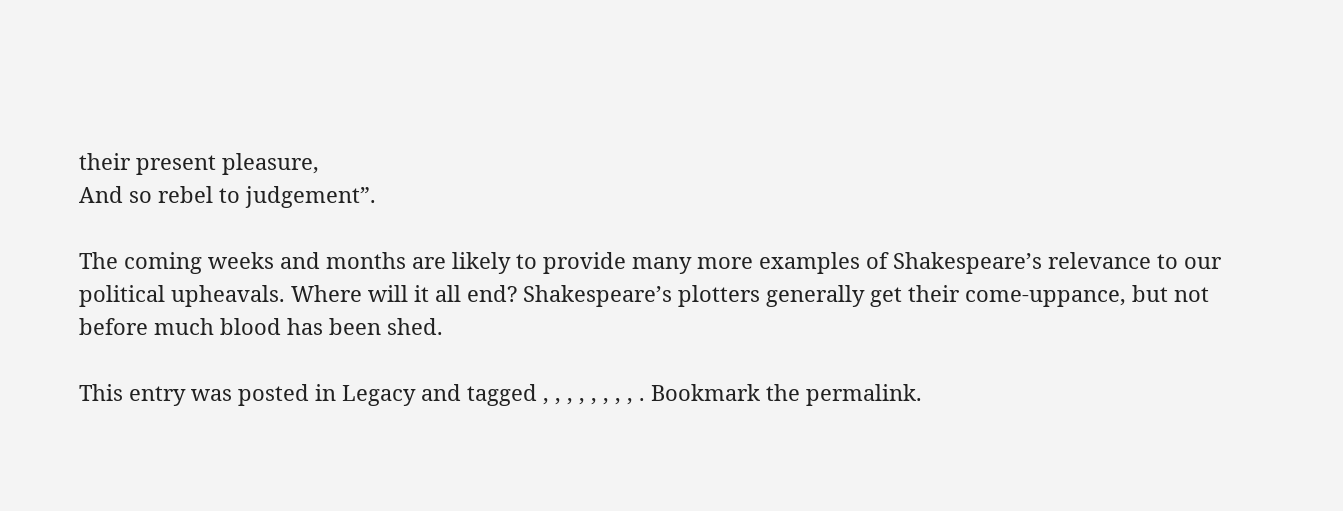their present pleasure,
And so rebel to judgement”.

The coming weeks and months are likely to provide many more examples of Shakespeare’s relevance to our political upheavals. Where will it all end? Shakespeare’s plotters generally get their come-uppance, but not before much blood has been shed.

This entry was posted in Legacy and tagged , , , , , , , , . Bookmark the permalink.